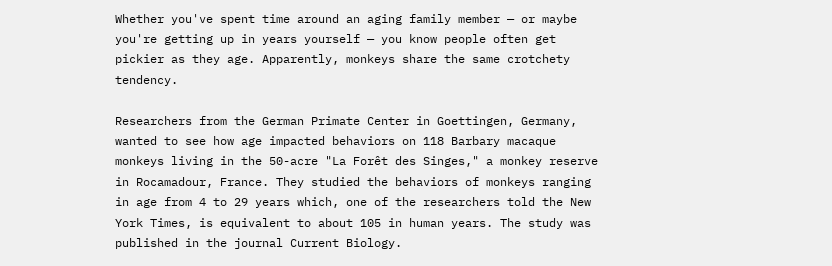Whether you've spent time around an aging family member — or maybe you're getting up in years yourself — you know people often get pickier as they age. Apparently, monkeys share the same crotchety tendency.

Researchers from the German Primate Center in Goettingen, Germany, wanted to see how age impacted behaviors on 118 Barbary macaque monkeys living in the 50-acre "La Forêt des Singes," a monkey reserve in Rocamadour, France. They studied the behaviors of monkeys ranging in age from 4 to 29 years which, one of the researchers told the New York Times, is equivalent to about 105 in human years. The study was published in the journal Current Biology.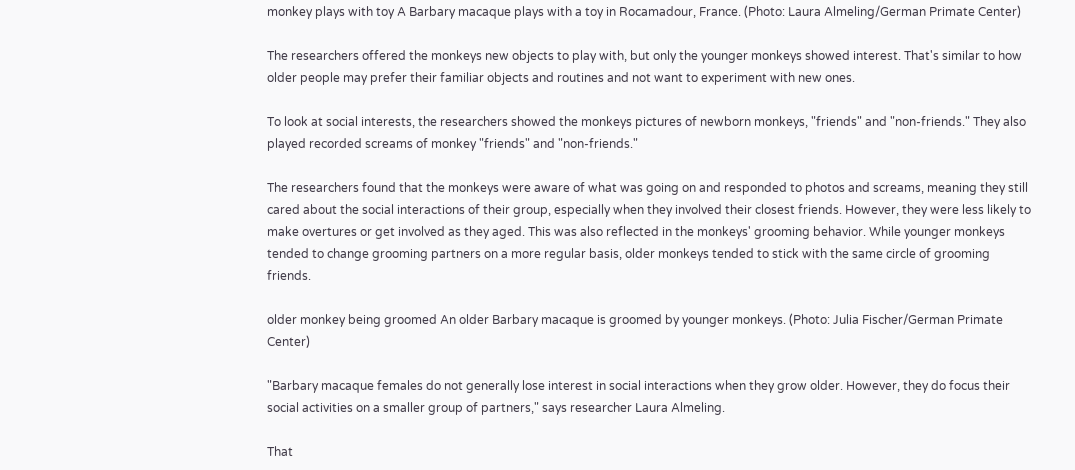monkey plays with toy A Barbary macaque plays with a toy in Rocamadour, France. (Photo: Laura Almeling/German Primate Center)

The researchers offered the monkeys new objects to play with, but only the younger monkeys showed interest. That's similar to how older people may prefer their familiar objects and routines and not want to experiment with new ones.

To look at social interests, the researchers showed the monkeys pictures of newborn monkeys, "friends" and "non-friends." They also played recorded screams of monkey "friends" and "non-friends."

The researchers found that the monkeys were aware of what was going on and responded to photos and screams, meaning they still cared about the social interactions of their group, especially when they involved their closest friends. However, they were less likely to make overtures or get involved as they aged. This was also reflected in the monkeys' grooming behavior. While younger monkeys tended to change grooming partners on a more regular basis, older monkeys tended to stick with the same circle of grooming friends.

older monkey being groomed An older Barbary macaque is groomed by younger monkeys. (Photo: Julia Fischer/German Primate Center)

"Barbary macaque females do not generally lose interest in social interactions when they grow older. However, they do focus their social activities on a smaller group of partners," says researcher Laura Almeling.

That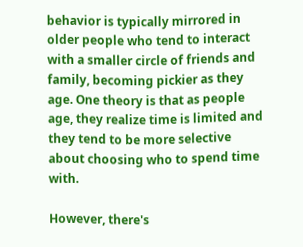behavior is typically mirrored in older people who tend to interact with a smaller circle of friends and family, becoming pickier as they age. One theory is that as people age, they realize time is limited and they tend to be more selective about choosing who to spend time with.

However, there's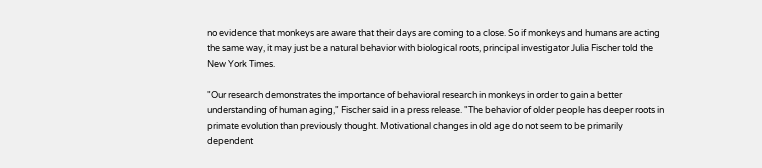no evidence that monkeys are aware that their days are coming to a close. So if monkeys and humans are acting the same way, it may just be a natural behavior with biological roots, principal investigator Julia Fischer told the New York Times.

"Our research demonstrates the importance of behavioral research in monkeys in order to gain a better understanding of human aging," Fischer said in a press release. "The behavior of older people has deeper roots in primate evolution than previously thought. Motivational changes in old age do not seem to be primarily dependent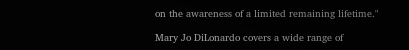on the awareness of a limited remaining lifetime."

Mary Jo DiLonardo covers a wide range of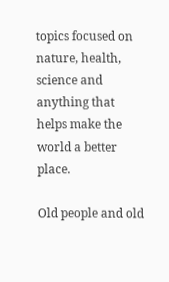topics focused on nature, health, science and anything that helps make the world a better place.

Old people and old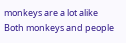monkeys are a lot alike
Both monkeys and people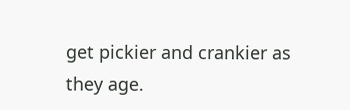get pickier and crankier as they age.